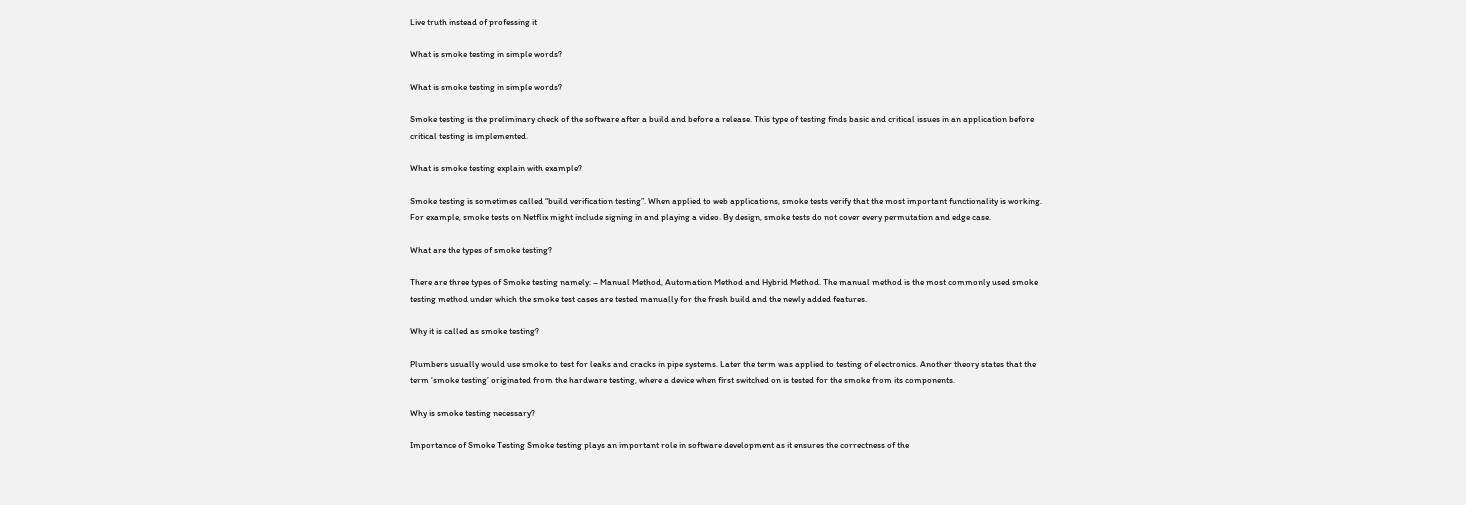Live truth instead of professing it

What is smoke testing in simple words?

What is smoke testing in simple words?

Smoke testing is the preliminary check of the software after a build and before a release. This type of testing finds basic and critical issues in an application before critical testing is implemented.

What is smoke testing explain with example?

Smoke testing is sometimes called “build verification testing”. When applied to web applications, smoke tests verify that the most important functionality is working. For example, smoke tests on Netflix might include signing in and playing a video. By design, smoke tests do not cover every permutation and edge case.

What are the types of smoke testing?

There are three types of Smoke testing namely: – Manual Method, Automation Method and Hybrid Method. The manual method is the most commonly used smoke testing method under which the smoke test cases are tested manually for the fresh build and the newly added features.

Why it is called as smoke testing?

Plumbers usually would use smoke to test for leaks and cracks in pipe systems. Later the term was applied to testing of electronics. Another theory states that the term ‘smoke testing’ originated from the hardware testing, where a device when first switched on is tested for the smoke from its components.

Why is smoke testing necessary?

Importance of Smoke Testing Smoke testing plays an important role in software development as it ensures the correctness of the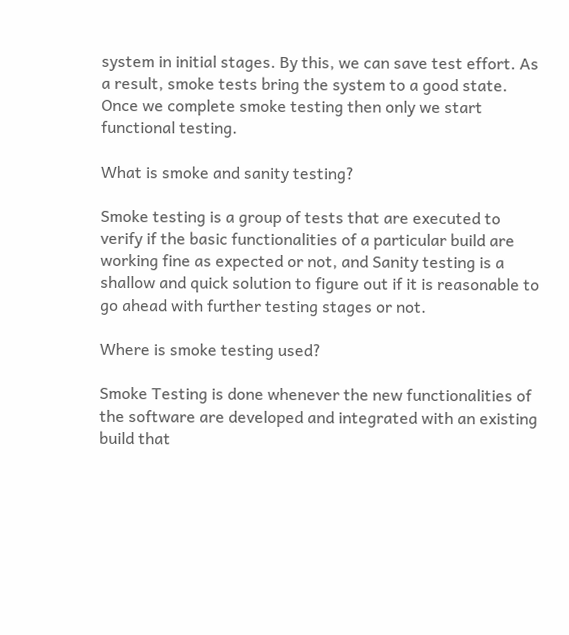system in initial stages. By this, we can save test effort. As a result, smoke tests bring the system to a good state. Once we complete smoke testing then only we start functional testing.

What is smoke and sanity testing?

Smoke testing is a group of tests that are executed to verify if the basic functionalities of a particular build are working fine as expected or not, and Sanity testing is a shallow and quick solution to figure out if it is reasonable to go ahead with further testing stages or not.

Where is smoke testing used?

Smoke Testing is done whenever the new functionalities of the software are developed and integrated with an existing build that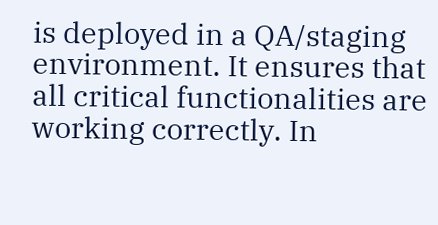is deployed in a QA/staging environment. It ensures that all critical functionalities are working correctly. In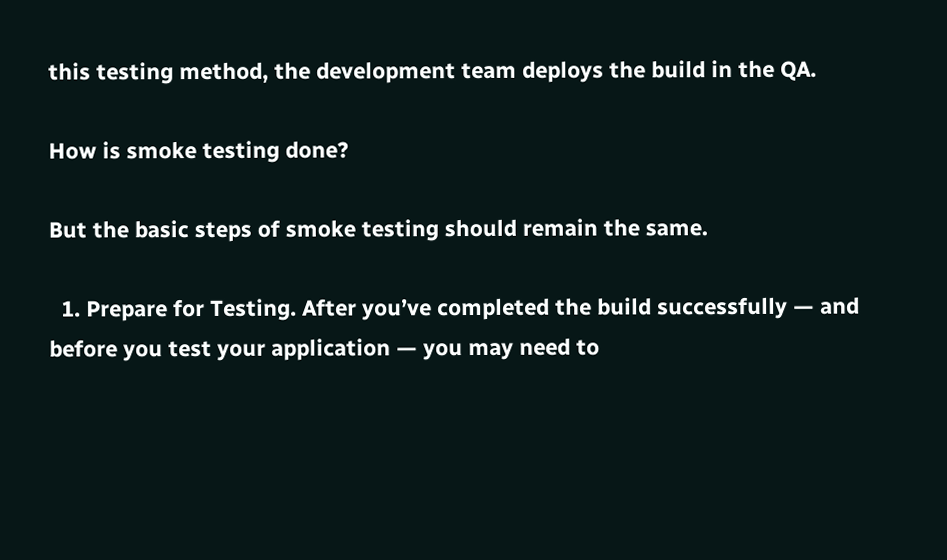this testing method, the development team deploys the build in the QA.

How is smoke testing done?

But the basic steps of smoke testing should remain the same.

  1. Prepare for Testing. After you’ve completed the build successfully — and before you test your application — you may need to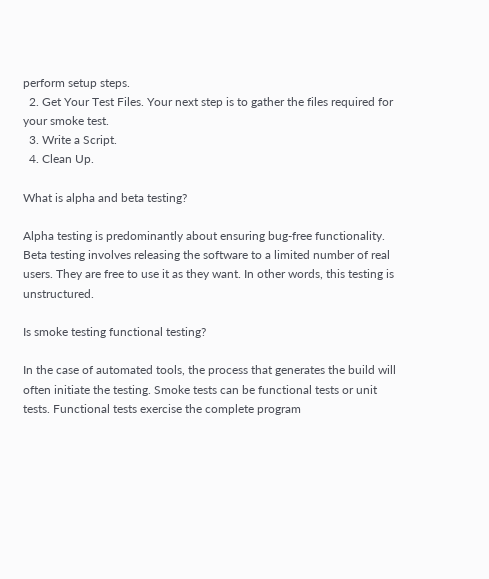perform setup steps.
  2. Get Your Test Files. Your next step is to gather the files required for your smoke test.
  3. Write a Script.
  4. Clean Up.

What is alpha and beta testing?

Alpha testing is predominantly about ensuring bug-free functionality. Beta testing involves releasing the software to a limited number of real users. They are free to use it as they want. In other words, this testing is unstructured.

Is smoke testing functional testing?

In the case of automated tools, the process that generates the build will often initiate the testing. Smoke tests can be functional tests or unit tests. Functional tests exercise the complete program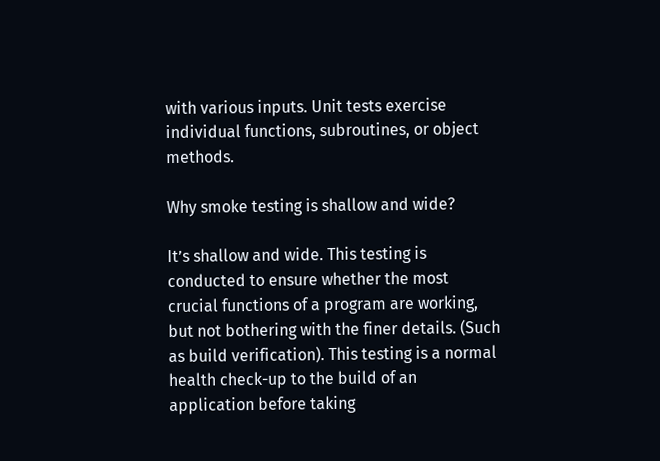with various inputs. Unit tests exercise individual functions, subroutines, or object methods.

Why smoke testing is shallow and wide?

It’s shallow and wide. This testing is conducted to ensure whether the most crucial functions of a program are working, but not bothering with the finer details. (Such as build verification). This testing is a normal health check-up to the build of an application before taking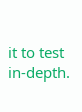it to test in-depth.